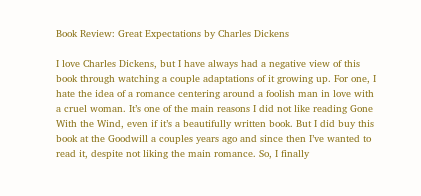Book Review: Great Expectations by Charles Dickens

I love Charles Dickens, but I have always had a negative view of this book through watching a couple adaptations of it growing up. For one, I hate the idea of a romance centering around a foolish man in love with a cruel woman. It’s one of the main reasons I did not like reading Gone With the Wind, even if it’s a beautifully written book. But I did buy this book at the Goodwill a couples years ago and since then I’ve wanted to read it, despite not liking the main romance. So, I finally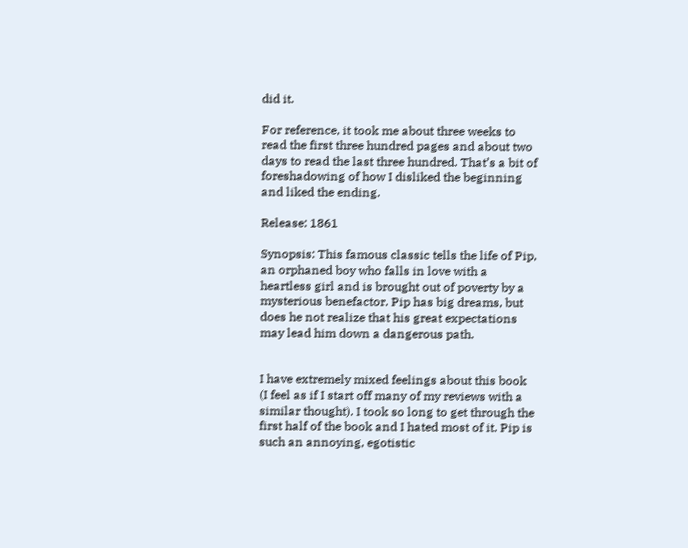did it.

For reference, it took me about three weeks to read the first three hundred pages and about two days to read the last three hundred. That’s a bit of foreshadowing of how I disliked the beginning and liked the ending.

Release: 1861

Synopsis: This famous classic tells the life of Pip, an orphaned boy who falls in love with a heartless girl and is brought out of poverty by a mysterious benefactor. Pip has big dreams, but does he not realize that his great expectations may lead him down a dangerous path.


I have extremely mixed feelings about this book (I feel as if I start off many of my reviews with a similar thought). I took so long to get through the first half of the book and I hated most of it. Pip is such an annoying, egotistic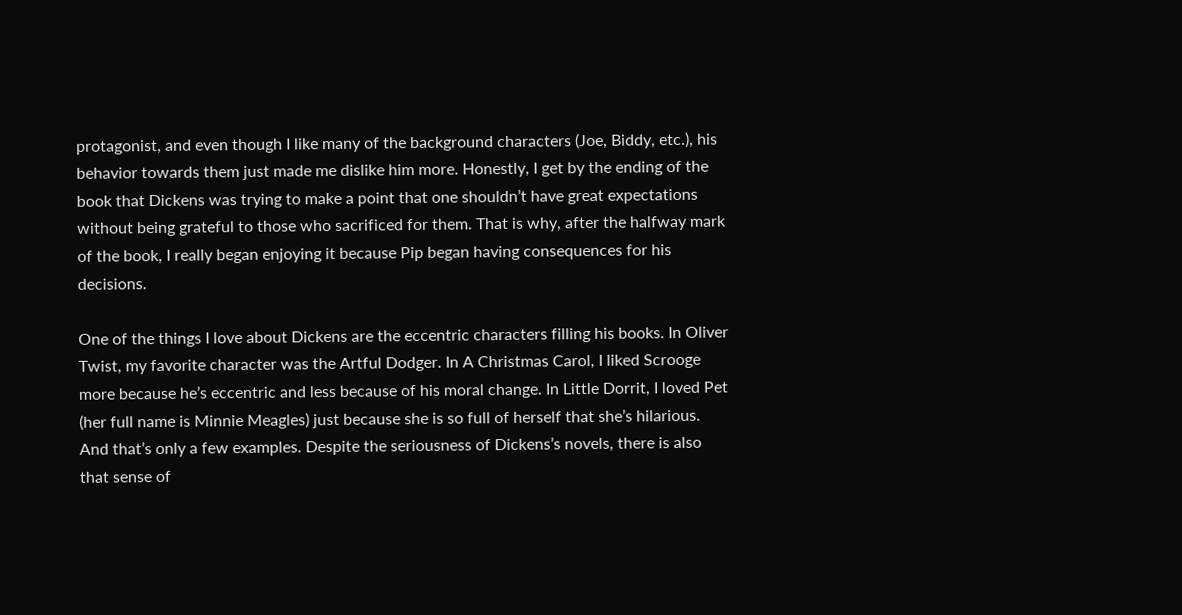protagonist, and even though I like many of the background characters (Joe, Biddy, etc.), his behavior towards them just made me dislike him more. Honestly, I get by the ending of the book that Dickens was trying to make a point that one shouldn’t have great expectations without being grateful to those who sacrificed for them. That is why, after the halfway mark of the book, I really began enjoying it because Pip began having consequences for his decisions.

One of the things I love about Dickens are the eccentric characters filling his books. In Oliver Twist, my favorite character was the Artful Dodger. In A Christmas Carol, I liked Scrooge more because he’s eccentric and less because of his moral change. In Little Dorrit, I loved Pet (her full name is Minnie Meagles) just because she is so full of herself that she’s hilarious. And that’s only a few examples. Despite the seriousness of Dickens’s novels, there is also that sense of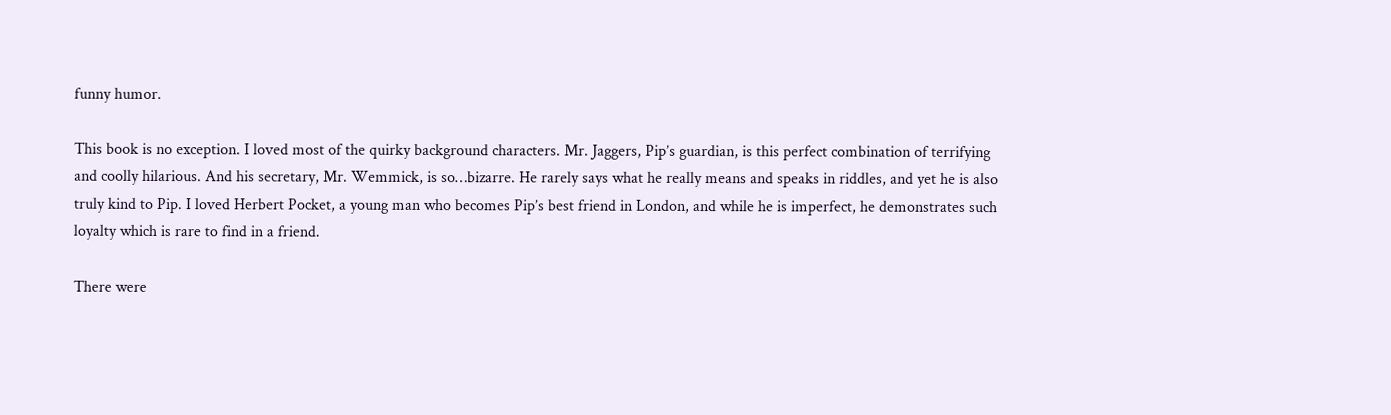funny humor.

This book is no exception. I loved most of the quirky background characters. Mr. Jaggers, Pip’s guardian, is this perfect combination of terrifying and coolly hilarious. And his secretary, Mr. Wemmick, is so…bizarre. He rarely says what he really means and speaks in riddles, and yet he is also truly kind to Pip. I loved Herbert Pocket, a young man who becomes Pip’s best friend in London, and while he is imperfect, he demonstrates such loyalty which is rare to find in a friend.

There were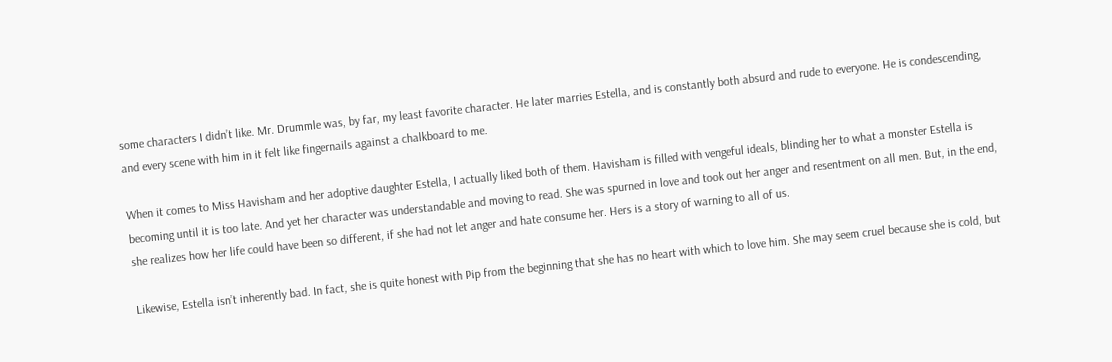some characters I didn’t like. Mr. Drummle was, by far, my least favorite character. He later marries Estella, and is constantly both absurd and rude to everyone. He is condescending, and every scene with him in it felt like fingernails against a chalkboard to me.

When it comes to Miss Havisham and her adoptive daughter Estella, I actually liked both of them. Havisham is filled with vengeful ideals, blinding her to what a monster Estella is becoming until it is too late. And yet her character was understandable and moving to read. She was spurned in love and took out her anger and resentment on all men. But, in the end, she realizes how her life could have been so different, if she had not let anger and hate consume her. Hers is a story of warning to all of us.

Likewise, Estella isn’t inherently bad. In fact, she is quite honest with Pip from the beginning that she has no heart with which to love him. She may seem cruel because she is cold, but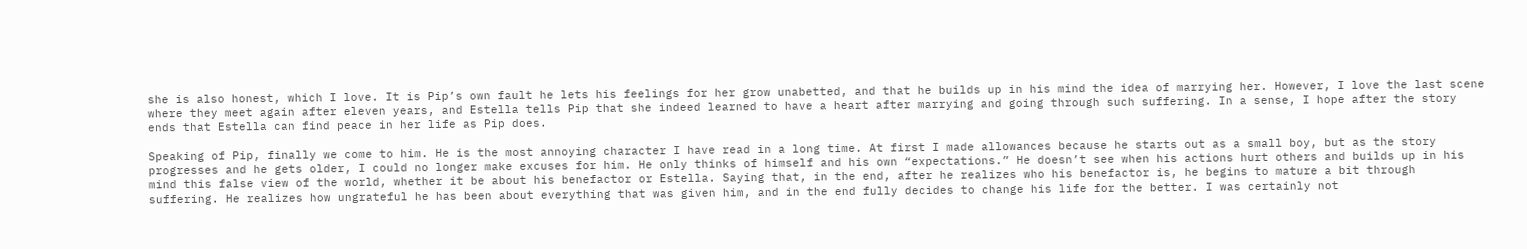she is also honest, which I love. It is Pip’s own fault he lets his feelings for her grow unabetted, and that he builds up in his mind the idea of marrying her. However, I love the last scene where they meet again after eleven years, and Estella tells Pip that she indeed learned to have a heart after marrying and going through such suffering. In a sense, I hope after the story ends that Estella can find peace in her life as Pip does.

Speaking of Pip, finally we come to him. He is the most annoying character I have read in a long time. At first I made allowances because he starts out as a small boy, but as the story progresses and he gets older, I could no longer make excuses for him. He only thinks of himself and his own “expectations.” He doesn’t see when his actions hurt others and builds up in his mind this false view of the world, whether it be about his benefactor or Estella. Saying that, in the end, after he realizes who his benefactor is, he begins to mature a bit through suffering. He realizes how ungrateful he has been about everything that was given him, and in the end fully decides to change his life for the better. I was certainly not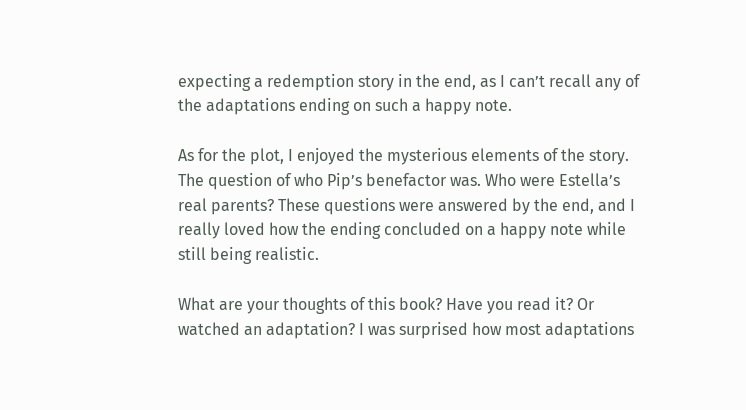expecting a redemption story in the end, as I can’t recall any of the adaptations ending on such a happy note.

As for the plot, I enjoyed the mysterious elements of the story. The question of who Pip’s benefactor was. Who were Estella’s real parents? These questions were answered by the end, and I really loved how the ending concluded on a happy note while still being realistic.

What are your thoughts of this book? Have you read it? Or watched an adaptation? I was surprised how most adaptations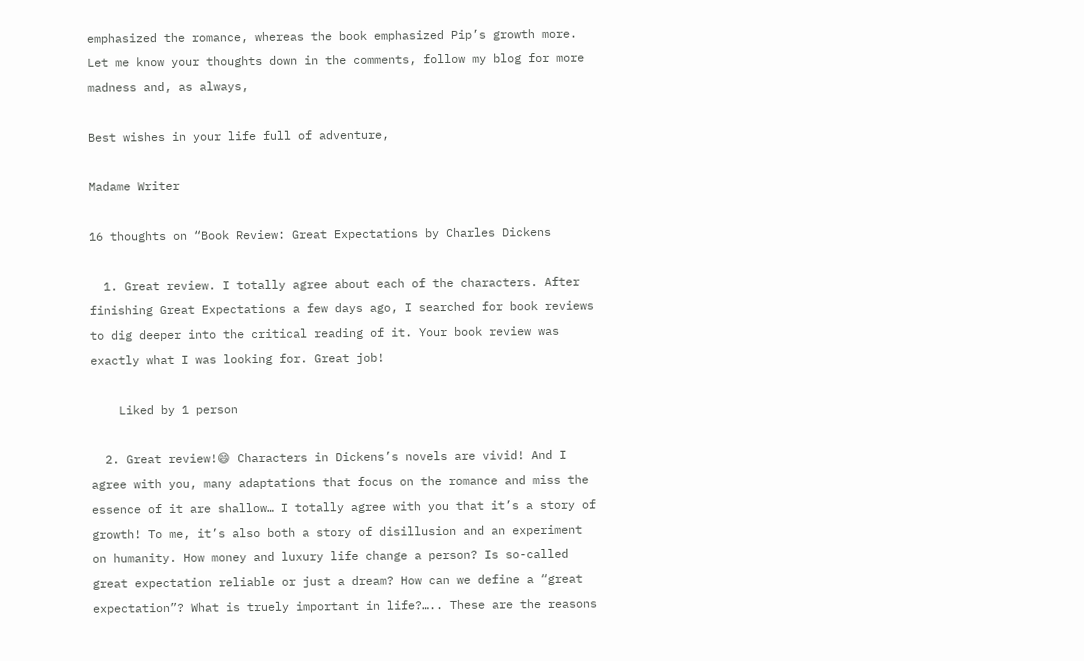emphasized the romance, whereas the book emphasized Pip’s growth more. Let me know your thoughts down in the comments, follow my blog for more madness and, as always,

Best wishes in your life full of adventure,

Madame Writer

16 thoughts on “Book Review: Great Expectations by Charles Dickens

  1. Great review. I totally agree about each of the characters. After finishing Great Expectations a few days ago, I searched for book reviews to dig deeper into the critical reading of it. Your book review was exactly what I was looking for. Great job!

    Liked by 1 person

  2. Great review!😄 Characters in Dickens’s novels are vivid! And I agree with you, many adaptations that focus on the romance and miss the essence of it are shallow… I totally agree with you that it’s a story of growth! To me, it’s also both a story of disillusion and an experiment on humanity. How money and luxury life change a person? Is so-called great expectation reliable or just a dream? How can we define a “great expectation”? What is truely important in life?….. These are the reasons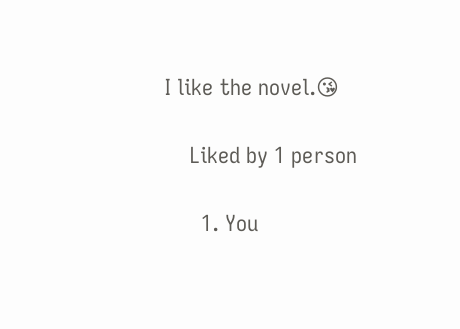I like the novel.😘

    Liked by 1 person

      1. You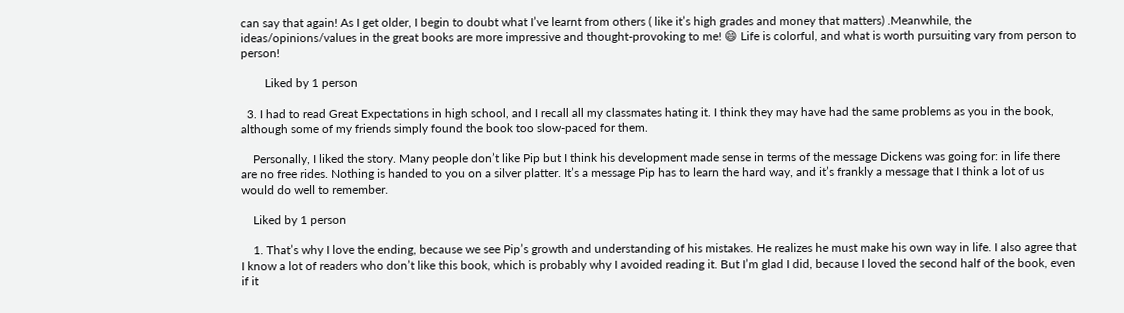can say that again! As I get older, I begin to doubt what I’ve learnt from others ( like it’s high grades and money that matters) .Meanwhile, the ideas/opinions/values in the great books are more impressive and thought-provoking to me! 😄 Life is colorful, and what is worth pursuiting vary from person to person!

        Liked by 1 person

  3. I had to read Great Expectations in high school, and I recall all my classmates hating it. I think they may have had the same problems as you in the book, although some of my friends simply found the book too slow-paced for them.

    Personally, I liked the story. Many people don’t like Pip but I think his development made sense in terms of the message Dickens was going for: in life there are no free rides. Nothing is handed to you on a silver platter. It’s a message Pip has to learn the hard way, and it’s frankly a message that I think a lot of us would do well to remember.

    Liked by 1 person

    1. That’s why I love the ending, because we see Pip’s growth and understanding of his mistakes. He realizes he must make his own way in life. I also agree that I know a lot of readers who don’t like this book, which is probably why I avoided reading it. But I’m glad I did, because I loved the second half of the book, even if it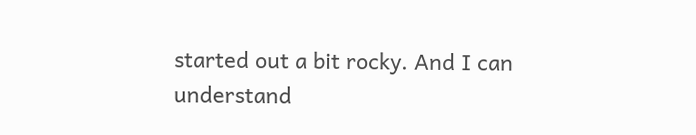started out a bit rocky. And I can understand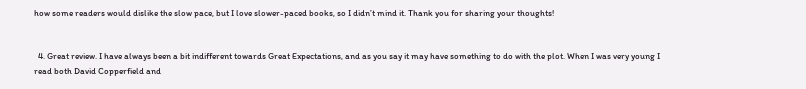how some readers would dislike the slow pace, but I love slower-paced books, so I didn’t mind it. Thank you for sharing your thoughts!


  4. Great review. I have always been a bit indifferent towards Great Expectations, and as you say it may have something to do with the plot. When I was very young I read both David Copperfield and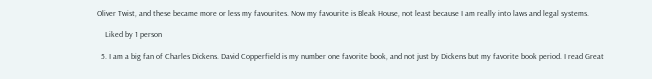Oliver Twist, and these became more or less my favourites. Now my favourite is Bleak House, not least because I am really into laws and legal systems.

    Liked by 1 person

  5. I am a big fan of Charles Dickens. David Copperfield is my number one favorite book, and not just by Dickens but my favorite book period. I read Great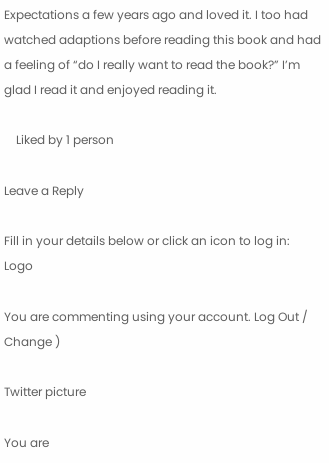Expectations a few years ago and loved it. I too had watched adaptions before reading this book and had a feeling of “do I really want to read the book?” I’m glad I read it and enjoyed reading it.

    Liked by 1 person

Leave a Reply

Fill in your details below or click an icon to log in: Logo

You are commenting using your account. Log Out /  Change )

Twitter picture

You are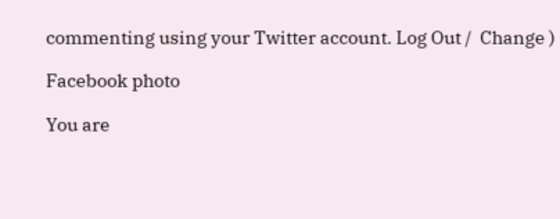commenting using your Twitter account. Log Out /  Change )

Facebook photo

You are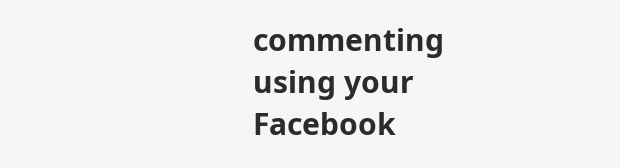commenting using your Facebook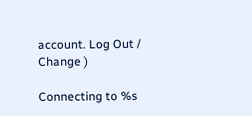account. Log Out /  Change )

Connecting to %s